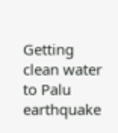Getting clean water to Palu earthquake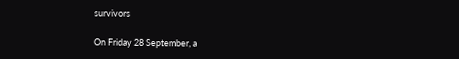survivors

On Friday 28 September, a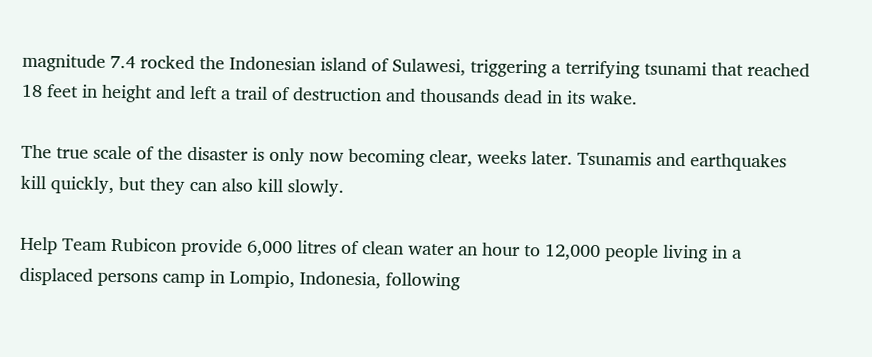magnitude 7.4 rocked the Indonesian island of Sulawesi, triggering a terrifying tsunami that reached 18 feet in height and left a trail of destruction and thousands dead in its wake.

The true scale of the disaster is only now becoming clear, weeks later. Tsunamis and earthquakes kill quickly, but they can also kill slowly.

Help Team Rubicon provide 6,000 litres of clean water an hour to 12,000 people living in a displaced persons camp in Lompio, Indonesia, following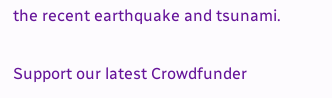the recent earthquake and tsunami.

Support our latest Crowdfunder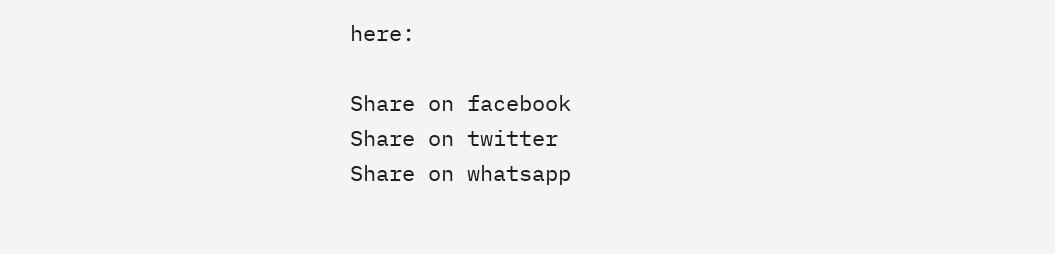here:

Share on facebook
Share on twitter
Share on whatsapp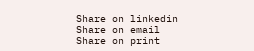Share on linkedin
Share on email
Share on print